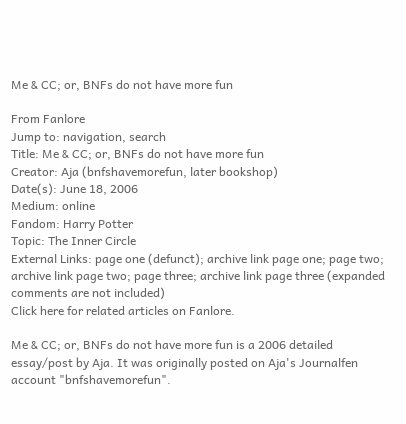Me & CC; or, BNFs do not have more fun

From Fanlore
Jump to: navigation, search
Title: Me & CC; or, BNFs do not have more fun
Creator: Aja (bnfshavemorefun, later bookshop)
Date(s): June 18, 2006
Medium: online
Fandom: Harry Potter
Topic: The Inner Circle
External Links: page one (defunct); archive link page one; page two; archive link page two; page three; archive link page three (expanded comments are not included)
Click here for related articles on Fanlore.

Me & CC; or, BNFs do not have more fun is a 2006 detailed essay/post by Aja. It was originally posted on Aja's Journalfen account "bnfshavemorefun".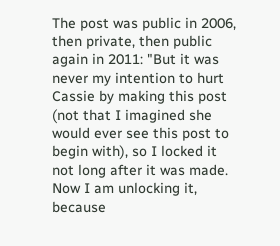The post was public in 2006, then private, then public again in 2011: "But it was never my intention to hurt Cassie by making this post (not that I imagined she would ever see this post to begin with), so I locked it not long after it was made. Now I am unlocking it, because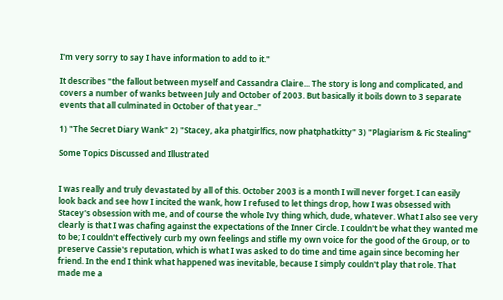I'm very sorry to say I have information to add to it."

It describes "the fallout between myself and Cassandra Claire... The story is long and complicated, and covers a number of wanks between July and October of 2003. But basically it boils down to 3 separate events that all culminated in October of that year.."

1) "The Secret Diary Wank" 2) "Stacey, aka phatgirlfics, now phatphatkitty" 3) "Plagiarism & Fic Stealing"

Some Topics Discussed and Illustrated


I was really and truly devastated by all of this. October 2003 is a month I will never forget. I can easily look back and see how I incited the wank, how I refused to let things drop, how I was obsessed with Stacey's obsession with me, and of course the whole Ivy thing which, dude, whatever. What I also see very clearly is that I was chafing against the expectations of the Inner Circle. I couldn't be what they wanted me to be; I couldn't effectively curb my own feelings and stifle my own voice for the good of the Group, or to preserve Cassie's reputation, which is what I was asked to do time and time again since becoming her friend. In the end I think what happened was inevitable, because I simply couldn't play that role. That made me a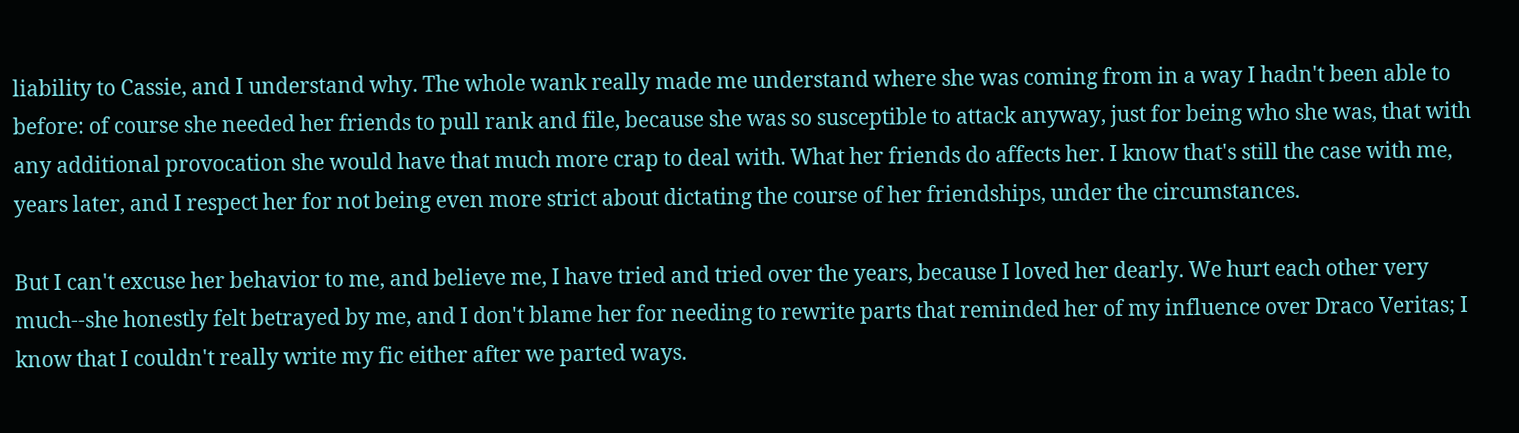liability to Cassie, and I understand why. The whole wank really made me understand where she was coming from in a way I hadn't been able to before: of course she needed her friends to pull rank and file, because she was so susceptible to attack anyway, just for being who she was, that with any additional provocation she would have that much more crap to deal with. What her friends do affects her. I know that's still the case with me, years later, and I respect her for not being even more strict about dictating the course of her friendships, under the circumstances.

But I can't excuse her behavior to me, and believe me, I have tried and tried over the years, because I loved her dearly. We hurt each other very much--she honestly felt betrayed by me, and I don't blame her for needing to rewrite parts that reminded her of my influence over Draco Veritas; I know that I couldn't really write my fic either after we parted ways.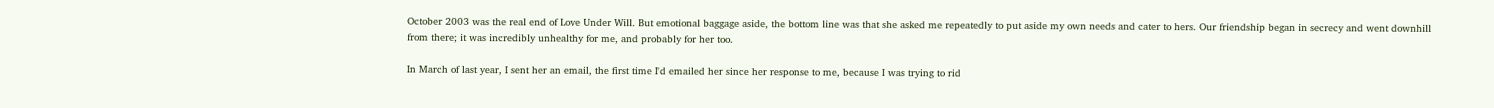October 2003 was the real end of Love Under Will. But emotional baggage aside, the bottom line was that she asked me repeatedly to put aside my own needs and cater to hers. Our friendship began in secrecy and went downhill from there; it was incredibly unhealthy for me, and probably for her too.

In March of last year, I sent her an email, the first time I'd emailed her since her response to me, because I was trying to rid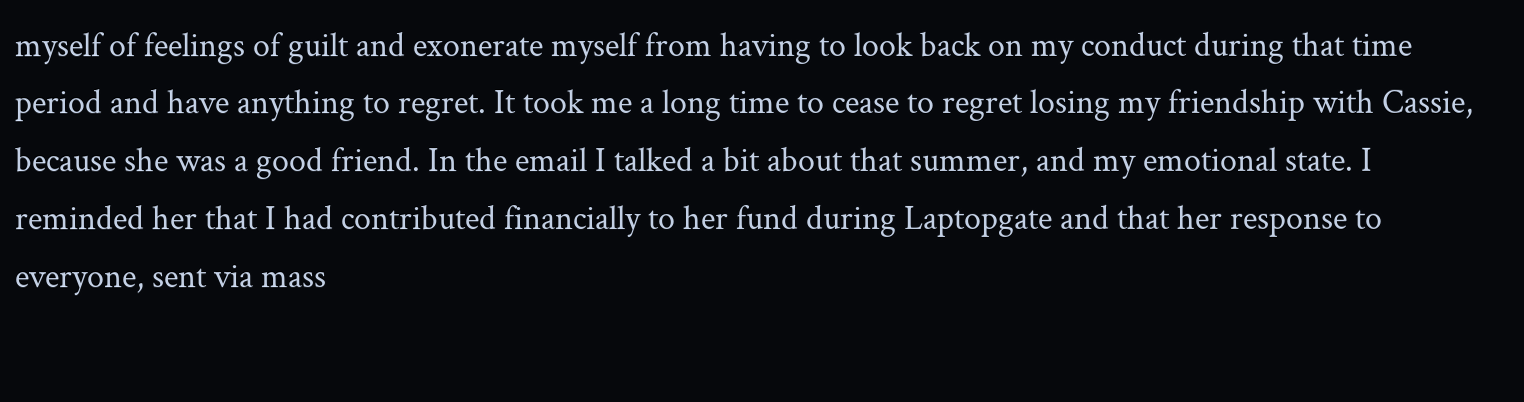myself of feelings of guilt and exonerate myself from having to look back on my conduct during that time period and have anything to regret. It took me a long time to cease to regret losing my friendship with Cassie, because she was a good friend. In the email I talked a bit about that summer, and my emotional state. I reminded her that I had contributed financially to her fund during Laptopgate and that her response to everyone, sent via mass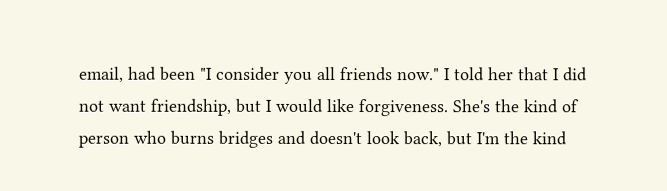email, had been "I consider you all friends now." I told her that I did not want friendship, but I would like forgiveness. She's the kind of person who burns bridges and doesn't look back, but I'm the kind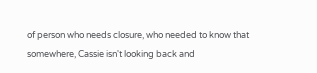of person who needs closure, who needed to know that somewhere, Cassie isn't looking back and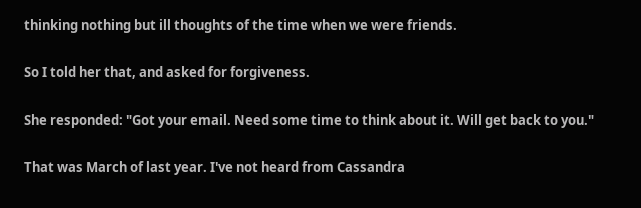thinking nothing but ill thoughts of the time when we were friends.

So I told her that, and asked for forgiveness.

She responded: "Got your email. Need some time to think about it. Will get back to you."

That was March of last year. I've not heard from Cassandra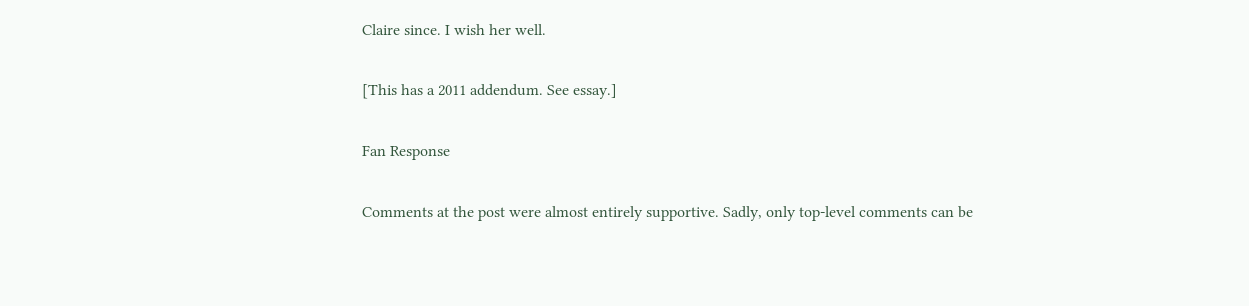Claire since. I wish her well.

[This has a 2011 addendum. See essay.]

Fan Response

Comments at the post were almost entirely supportive. Sadly, only top-level comments can be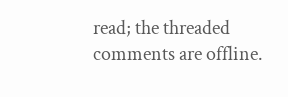read; the threaded comments are offline.